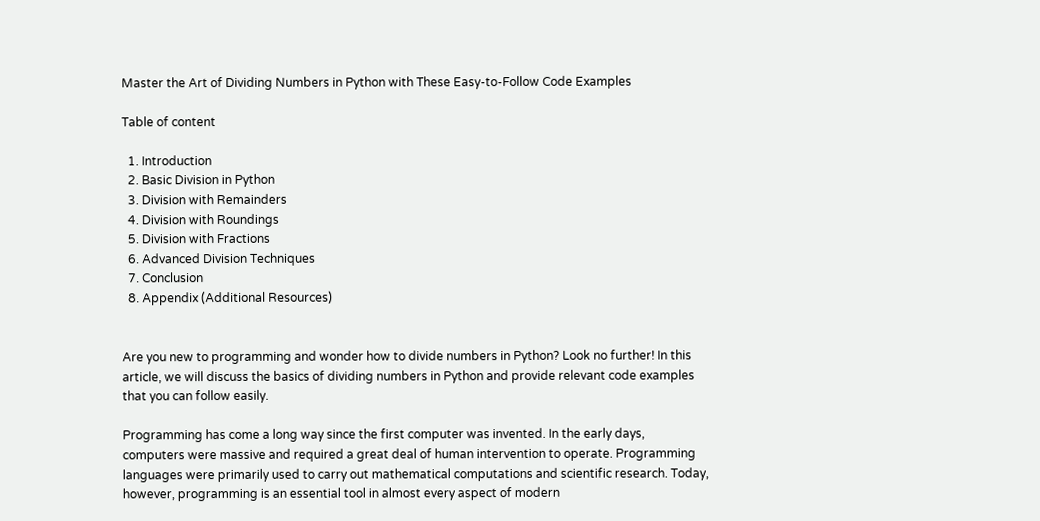Master the Art of Dividing Numbers in Python with These Easy-to-Follow Code Examples

Table of content

  1. Introduction
  2. Basic Division in Python
  3. Division with Remainders
  4. Division with Roundings
  5. Division with Fractions
  6. Advanced Division Techniques
  7. Conclusion
  8. Appendix (Additional Resources)


Are you new to programming and wonder how to divide numbers in Python? Look no further! In this article, we will discuss the basics of dividing numbers in Python and provide relevant code examples that you can follow easily.

Programming has come a long way since the first computer was invented. In the early days, computers were massive and required a great deal of human intervention to operate. Programming languages were primarily used to carry out mathematical computations and scientific research. Today, however, programming is an essential tool in almost every aspect of modern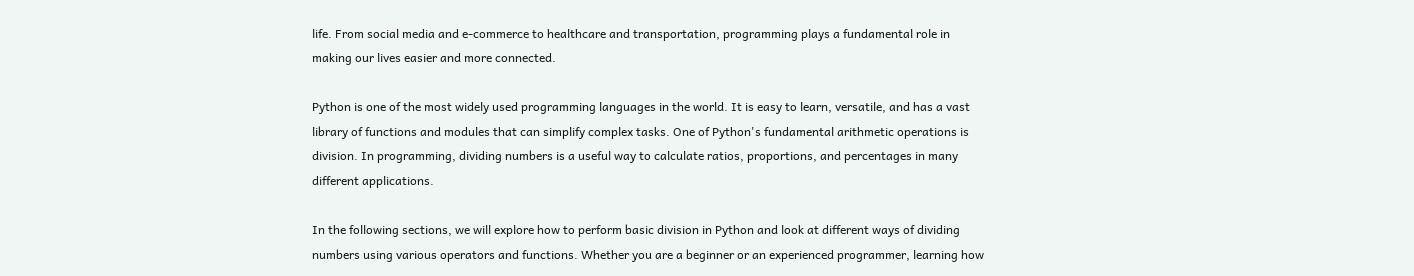life. From social media and e-commerce to healthcare and transportation, programming plays a fundamental role in making our lives easier and more connected.

Python is one of the most widely used programming languages in the world. It is easy to learn, versatile, and has a vast library of functions and modules that can simplify complex tasks. One of Python's fundamental arithmetic operations is division. In programming, dividing numbers is a useful way to calculate ratios, proportions, and percentages in many different applications.

In the following sections, we will explore how to perform basic division in Python and look at different ways of dividing numbers using various operators and functions. Whether you are a beginner or an experienced programmer, learning how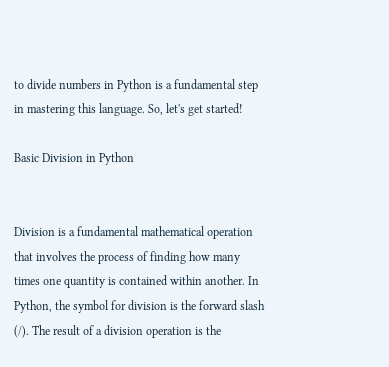to divide numbers in Python is a fundamental step in mastering this language. So, let's get started!

Basic Division in Python


Division is a fundamental mathematical operation that involves the process of finding how many times one quantity is contained within another. In Python, the symbol for division is the forward slash (/). The result of a division operation is the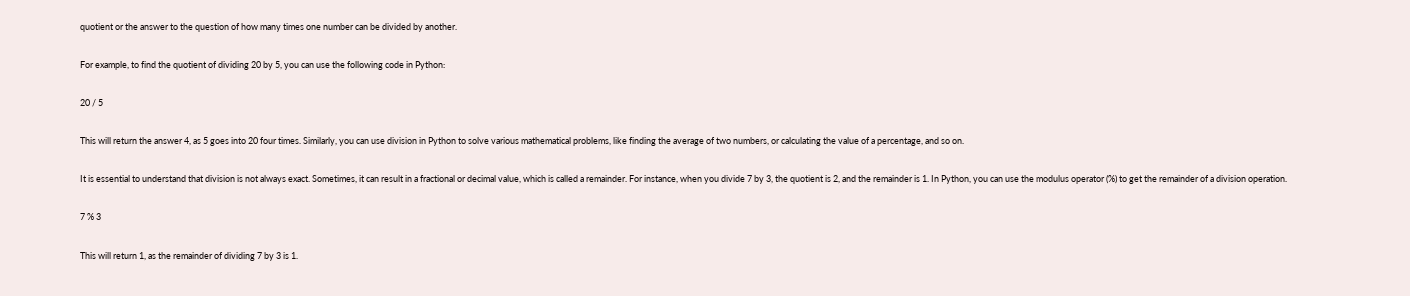quotient or the answer to the question of how many times one number can be divided by another.

For example, to find the quotient of dividing 20 by 5, you can use the following code in Python:

20 / 5

This will return the answer 4, as 5 goes into 20 four times. Similarly, you can use division in Python to solve various mathematical problems, like finding the average of two numbers, or calculating the value of a percentage, and so on.

It is essential to understand that division is not always exact. Sometimes, it can result in a fractional or decimal value, which is called a remainder. For instance, when you divide 7 by 3, the quotient is 2, and the remainder is 1. In Python, you can use the modulus operator (%) to get the remainder of a division operation.

7 % 3

This will return 1, as the remainder of dividing 7 by 3 is 1.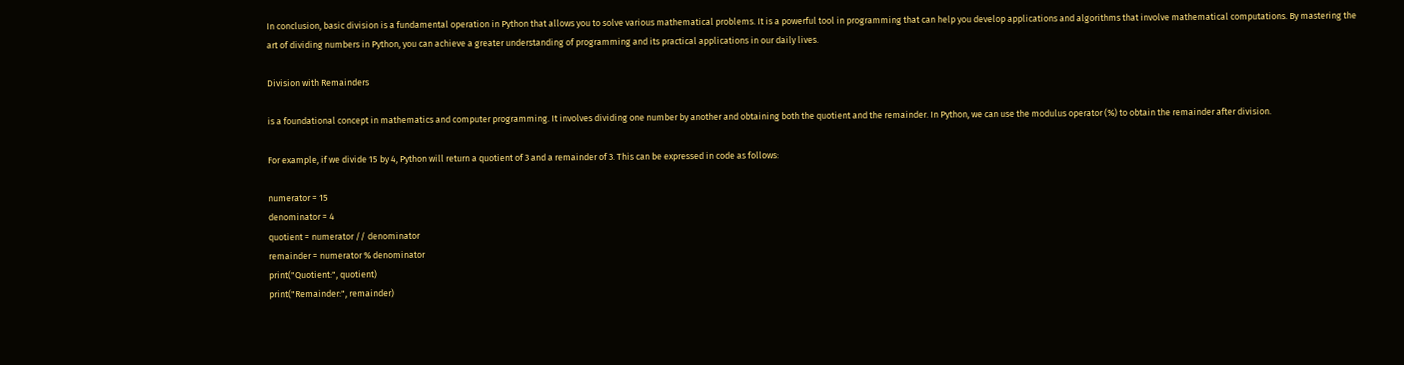In conclusion, basic division is a fundamental operation in Python that allows you to solve various mathematical problems. It is a powerful tool in programming that can help you develop applications and algorithms that involve mathematical computations. By mastering the art of dividing numbers in Python, you can achieve a greater understanding of programming and its practical applications in our daily lives.

Division with Remainders

is a foundational concept in mathematics and computer programming. It involves dividing one number by another and obtaining both the quotient and the remainder. In Python, we can use the modulus operator (%) to obtain the remainder after division.

For example, if we divide 15 by 4, Python will return a quotient of 3 and a remainder of 3. This can be expressed in code as follows:

numerator = 15
denominator = 4
quotient = numerator // denominator
remainder = numerator % denominator
print("Quotient:", quotient)
print("Remainder:", remainder)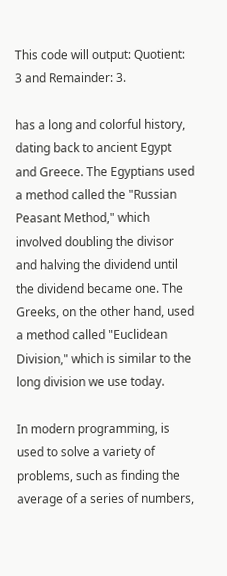This code will output: Quotient: 3 and Remainder: 3.

has a long and colorful history, dating back to ancient Egypt and Greece. The Egyptians used a method called the "Russian Peasant Method," which involved doubling the divisor and halving the dividend until the dividend became one. The Greeks, on the other hand, used a method called "Euclidean Division," which is similar to the long division we use today.

In modern programming, is used to solve a variety of problems, such as finding the average of a series of numbers,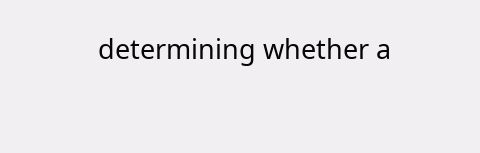determining whether a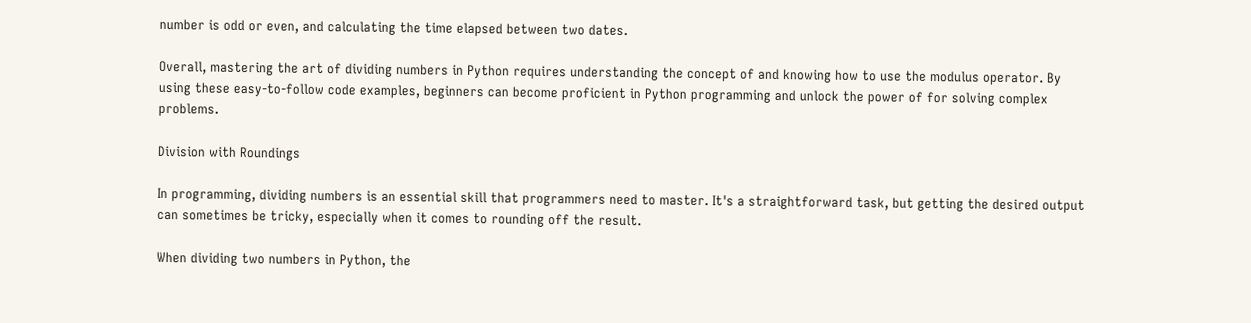number is odd or even, and calculating the time elapsed between two dates.

Overall, mastering the art of dividing numbers in Python requires understanding the concept of and knowing how to use the modulus operator. By using these easy-to-follow code examples, beginners can become proficient in Python programming and unlock the power of for solving complex problems.

Division with Roundings

In programming, dividing numbers is an essential skill that programmers need to master. It's a straightforward task, but getting the desired output can sometimes be tricky, especially when it comes to rounding off the result.

When dividing two numbers in Python, the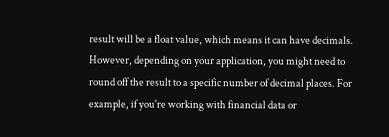result will be a float value, which means it can have decimals. However, depending on your application, you might need to round off the result to a specific number of decimal places. For example, if you're working with financial data or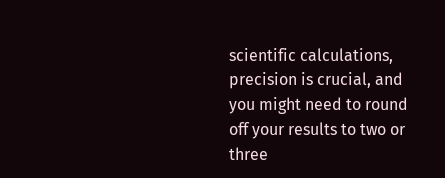scientific calculations, precision is crucial, and you might need to round off your results to two or three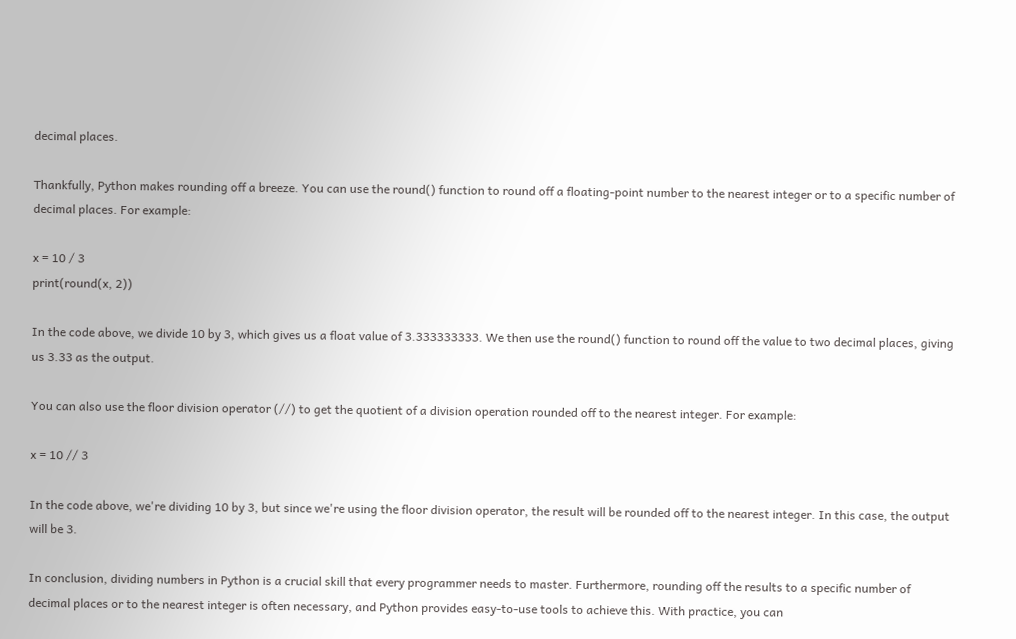decimal places.

Thankfully, Python makes rounding off a breeze. You can use the round() function to round off a floating-point number to the nearest integer or to a specific number of decimal places. For example:

x = 10 / 3
print(round(x, 2))

In the code above, we divide 10 by 3, which gives us a float value of 3.333333333. We then use the round() function to round off the value to two decimal places, giving us 3.33 as the output.

You can also use the floor division operator (//) to get the quotient of a division operation rounded off to the nearest integer. For example:

x = 10 // 3

In the code above, we're dividing 10 by 3, but since we're using the floor division operator, the result will be rounded off to the nearest integer. In this case, the output will be 3.

In conclusion, dividing numbers in Python is a crucial skill that every programmer needs to master. Furthermore, rounding off the results to a specific number of decimal places or to the nearest integer is often necessary, and Python provides easy-to-use tools to achieve this. With practice, you can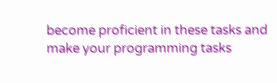become proficient in these tasks and make your programming tasks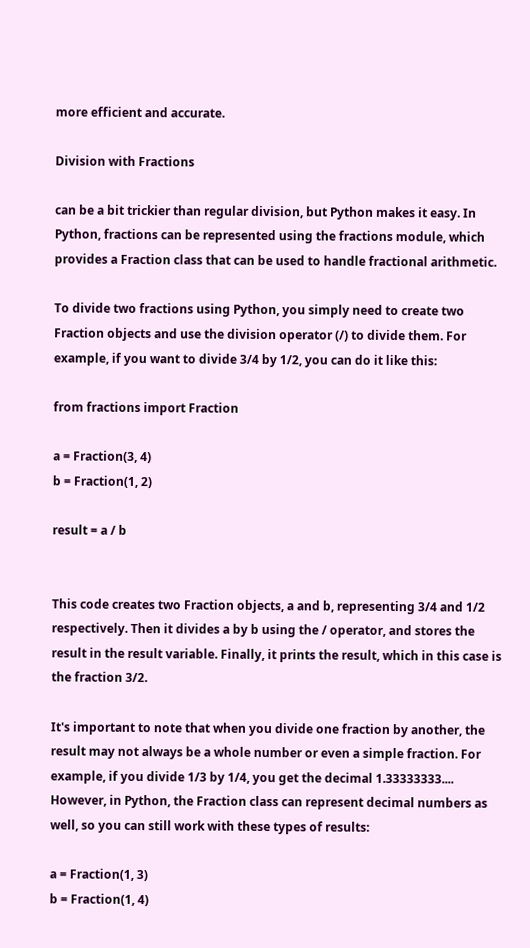more efficient and accurate.

Division with Fractions

can be a bit trickier than regular division, but Python makes it easy. In Python, fractions can be represented using the fractions module, which provides a Fraction class that can be used to handle fractional arithmetic.

To divide two fractions using Python, you simply need to create two Fraction objects and use the division operator (/) to divide them. For example, if you want to divide 3/4 by 1/2, you can do it like this:

from fractions import Fraction

a = Fraction(3, 4)
b = Fraction(1, 2)

result = a / b


This code creates two Fraction objects, a and b, representing 3/4 and 1/2 respectively. Then it divides a by b using the / operator, and stores the result in the result variable. Finally, it prints the result, which in this case is the fraction 3/2.

It's important to note that when you divide one fraction by another, the result may not always be a whole number or even a simple fraction. For example, if you divide 1/3 by 1/4, you get the decimal 1.33333333.... However, in Python, the Fraction class can represent decimal numbers as well, so you can still work with these types of results:

a = Fraction(1, 3)
b = Fraction(1, 4)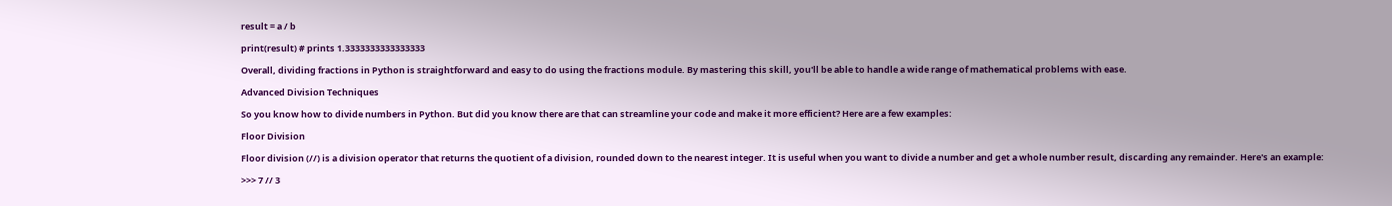result = a / b

print(result) # prints 1.3333333333333333

Overall, dividing fractions in Python is straightforward and easy to do using the fractions module. By mastering this skill, you'll be able to handle a wide range of mathematical problems with ease.

Advanced Division Techniques

So you know how to divide numbers in Python. But did you know there are that can streamline your code and make it more efficient? Here are a few examples:

Floor Division

Floor division (//) is a division operator that returns the quotient of a division, rounded down to the nearest integer. It is useful when you want to divide a number and get a whole number result, discarding any remainder. Here's an example:

>>> 7 // 3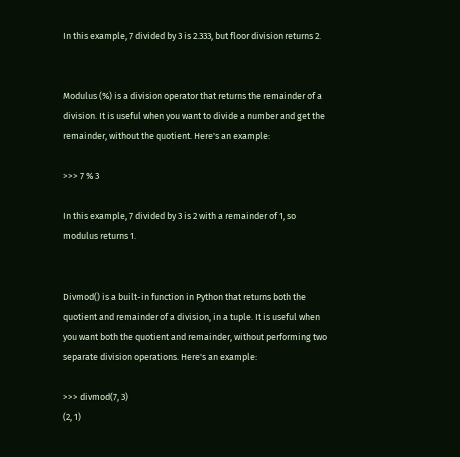In this example, 7 divided by 3 is 2.333, but floor division returns 2.


Modulus (%) is a division operator that returns the remainder of a division. It is useful when you want to divide a number and get the remainder, without the quotient. Here's an example:

>>> 7 % 3

In this example, 7 divided by 3 is 2 with a remainder of 1, so modulus returns 1.


Divmod() is a built-in function in Python that returns both the quotient and remainder of a division, in a tuple. It is useful when you want both the quotient and remainder, without performing two separate division operations. Here's an example:

>>> divmod(7, 3)
(2, 1)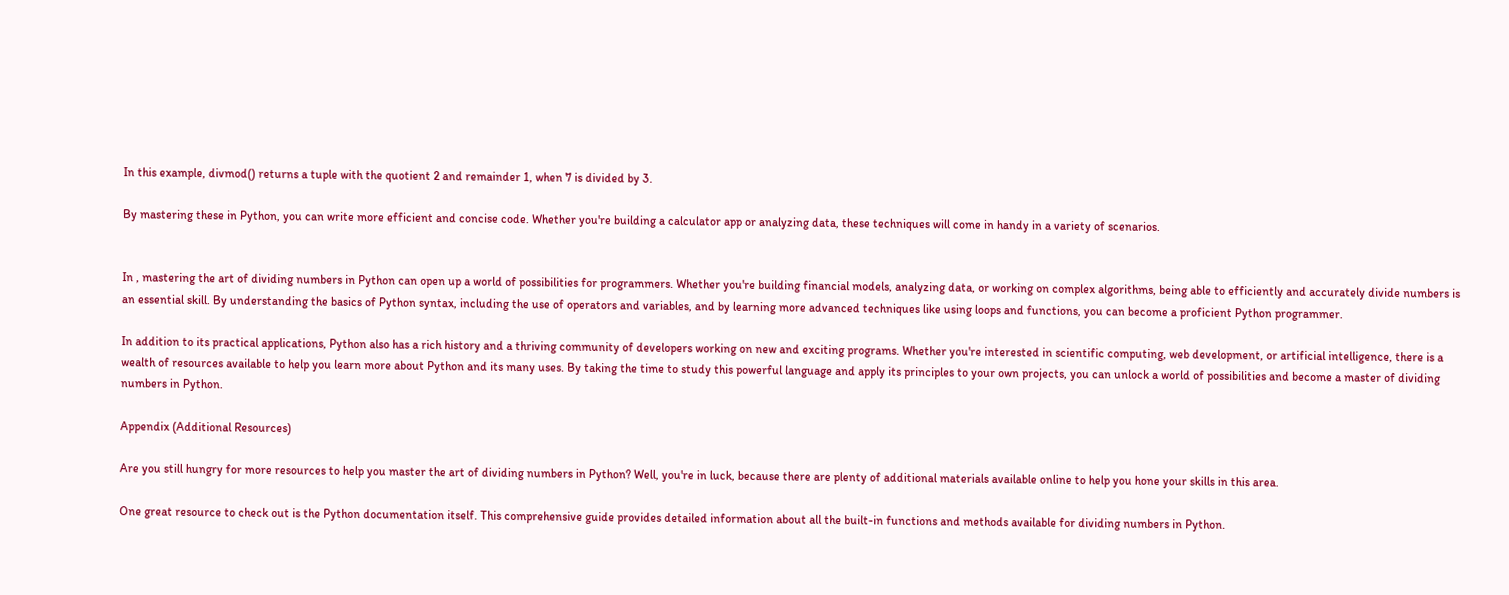In this example, divmod() returns a tuple with the quotient 2 and remainder 1, when 7 is divided by 3.

By mastering these in Python, you can write more efficient and concise code. Whether you're building a calculator app or analyzing data, these techniques will come in handy in a variety of scenarios.


In , mastering the art of dividing numbers in Python can open up a world of possibilities for programmers. Whether you're building financial models, analyzing data, or working on complex algorithms, being able to efficiently and accurately divide numbers is an essential skill. By understanding the basics of Python syntax, including the use of operators and variables, and by learning more advanced techniques like using loops and functions, you can become a proficient Python programmer.

In addition to its practical applications, Python also has a rich history and a thriving community of developers working on new and exciting programs. Whether you're interested in scientific computing, web development, or artificial intelligence, there is a wealth of resources available to help you learn more about Python and its many uses. By taking the time to study this powerful language and apply its principles to your own projects, you can unlock a world of possibilities and become a master of dividing numbers in Python.

Appendix (Additional Resources)

Are you still hungry for more resources to help you master the art of dividing numbers in Python? Well, you're in luck, because there are plenty of additional materials available online to help you hone your skills in this area.

One great resource to check out is the Python documentation itself. This comprehensive guide provides detailed information about all the built-in functions and methods available for dividing numbers in Python.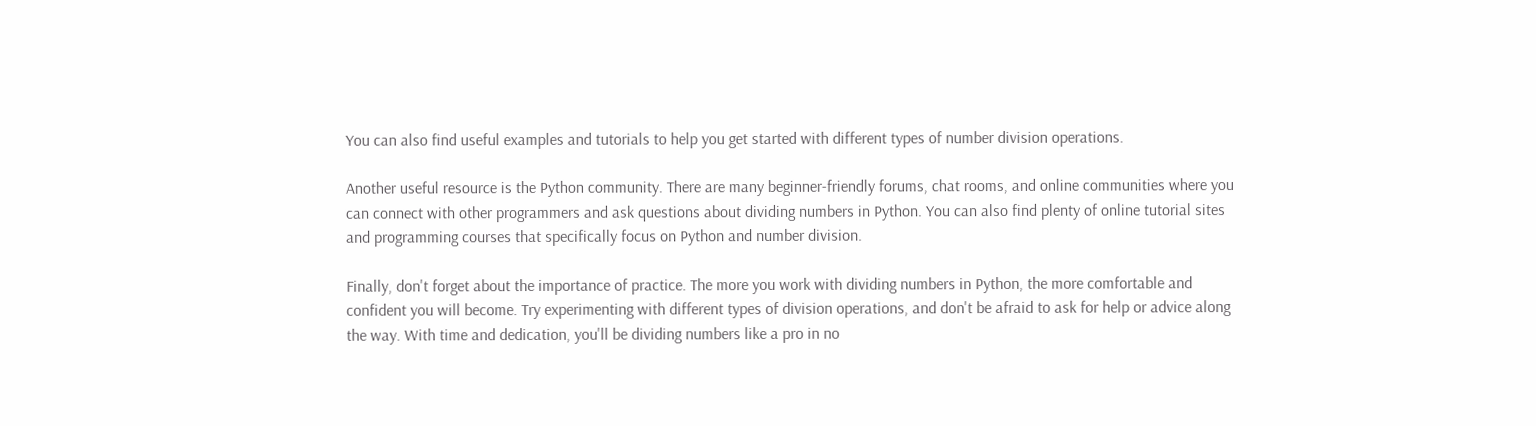You can also find useful examples and tutorials to help you get started with different types of number division operations.

Another useful resource is the Python community. There are many beginner-friendly forums, chat rooms, and online communities where you can connect with other programmers and ask questions about dividing numbers in Python. You can also find plenty of online tutorial sites and programming courses that specifically focus on Python and number division.

Finally, don't forget about the importance of practice. The more you work with dividing numbers in Python, the more comfortable and confident you will become. Try experimenting with different types of division operations, and don't be afraid to ask for help or advice along the way. With time and dedication, you'll be dividing numbers like a pro in no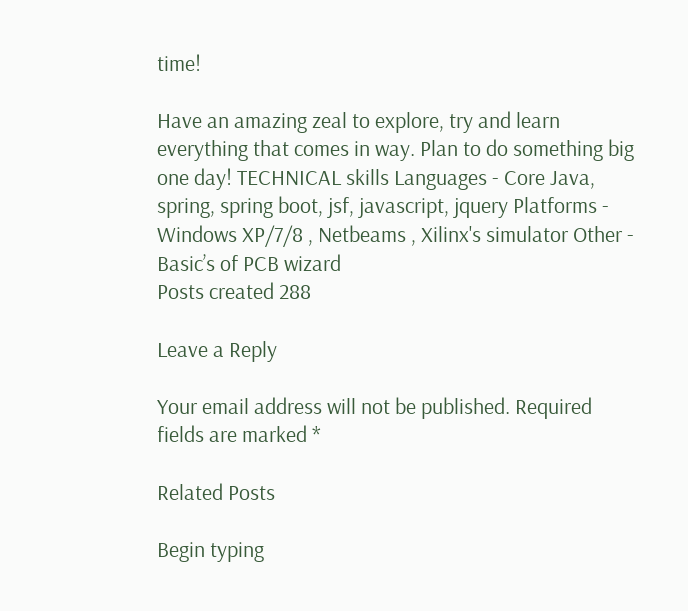time!

Have an amazing zeal to explore, try and learn everything that comes in way. Plan to do something big one day! TECHNICAL skills Languages - Core Java, spring, spring boot, jsf, javascript, jquery Platforms - Windows XP/7/8 , Netbeams , Xilinx's simulator Other - Basic’s of PCB wizard
Posts created 288

Leave a Reply

Your email address will not be published. Required fields are marked *

Related Posts

Begin typing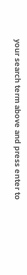your search term above and press enter to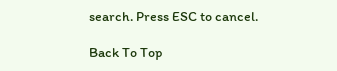search. Press ESC to cancel.

Back To Top